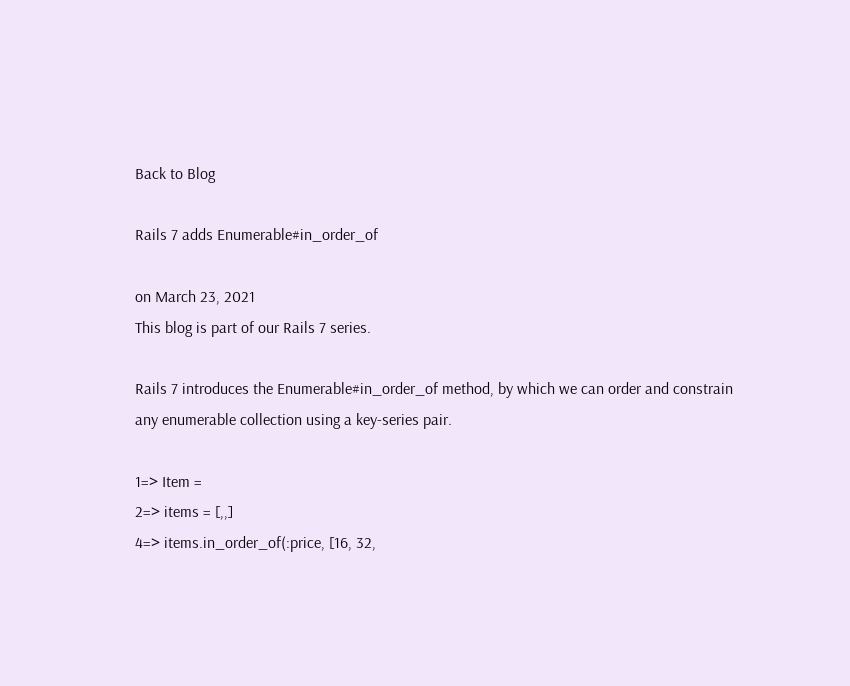Back to Blog

Rails 7 adds Enumerable#in_order_of

on March 23, 2021
This blog is part of our Rails 7 series.

Rails 7 introduces the Enumerable#in_order_of method, by which we can order and constrain any enumerable collection using a key-series pair.

1=> Item =
2=> items = [,,]
4=> items.in_order_of(:price, [16, 32,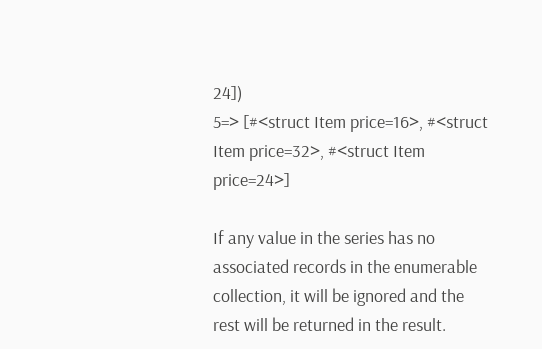24])
5=> [#<struct Item price=16>, #<struct Item price=32>, #<struct Item price=24>]

If any value in the series has no associated records in the enumerable collection, it will be ignored and the rest will be returned in the result.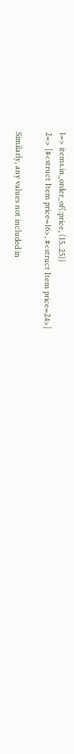1=> items.in_order_of(:price, (15..25))
2=> [#<struct Item price=16>, #<struct Item price=24>]

Similarly, any values not included in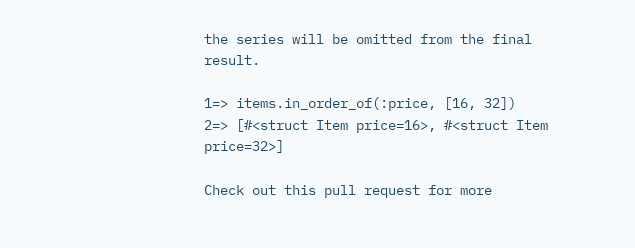the series will be omitted from the final result.

1=> items.in_order_of(:price, [16, 32])
2=> [#<struct Item price=16>, #<struct Item price=32>]

Check out this pull request for more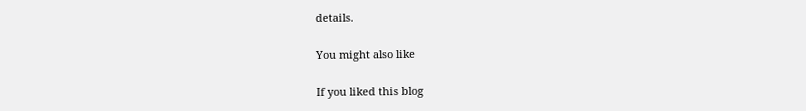details.

You might also like

If you liked this blog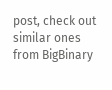post, check out similar ones from BigBinary